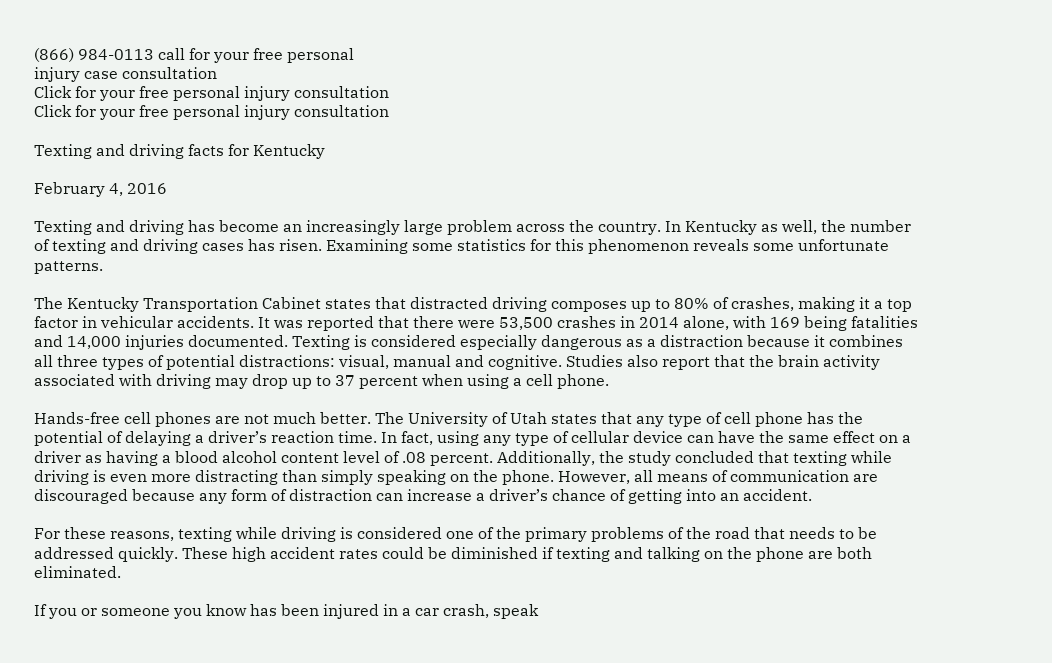(866) 984-0113 call for your free personal
injury case consultation
Click for your free personal injury consultation
Click for your free personal injury consultation

Texting and driving facts for Kentucky

February 4, 2016

Texting and driving has become an increasingly large problem across the country. In Kentucky as well, the number of texting and driving cases has risen. Examining some statistics for this phenomenon reveals some unfortunate patterns.

The Kentucky Transportation Cabinet states that distracted driving composes up to 80% of crashes, making it a top factor in vehicular accidents. It was reported that there were 53,500 crashes in 2014 alone, with 169 being fatalities and 14,000 injuries documented. Texting is considered especially dangerous as a distraction because it combines all three types of potential distractions: visual, manual and cognitive. Studies also report that the brain activity associated with driving may drop up to 37 percent when using a cell phone.

Hands-free cell phones are not much better. The University of Utah states that any type of cell phone has the potential of delaying a driver’s reaction time. In fact, using any type of cellular device can have the same effect on a driver as having a blood alcohol content level of .08 percent. Additionally, the study concluded that texting while driving is even more distracting than simply speaking on the phone. However, all means of communication are discouraged because any form of distraction can increase a driver’s chance of getting into an accident.

For these reasons, texting while driving is considered one of the primary problems of the road that needs to be addressed quickly. These high accident rates could be diminished if texting and talking on the phone are both eliminated.

If you or someone you know has been injured in a car crash, speak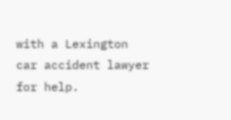with a Lexington car accident lawyer for help.